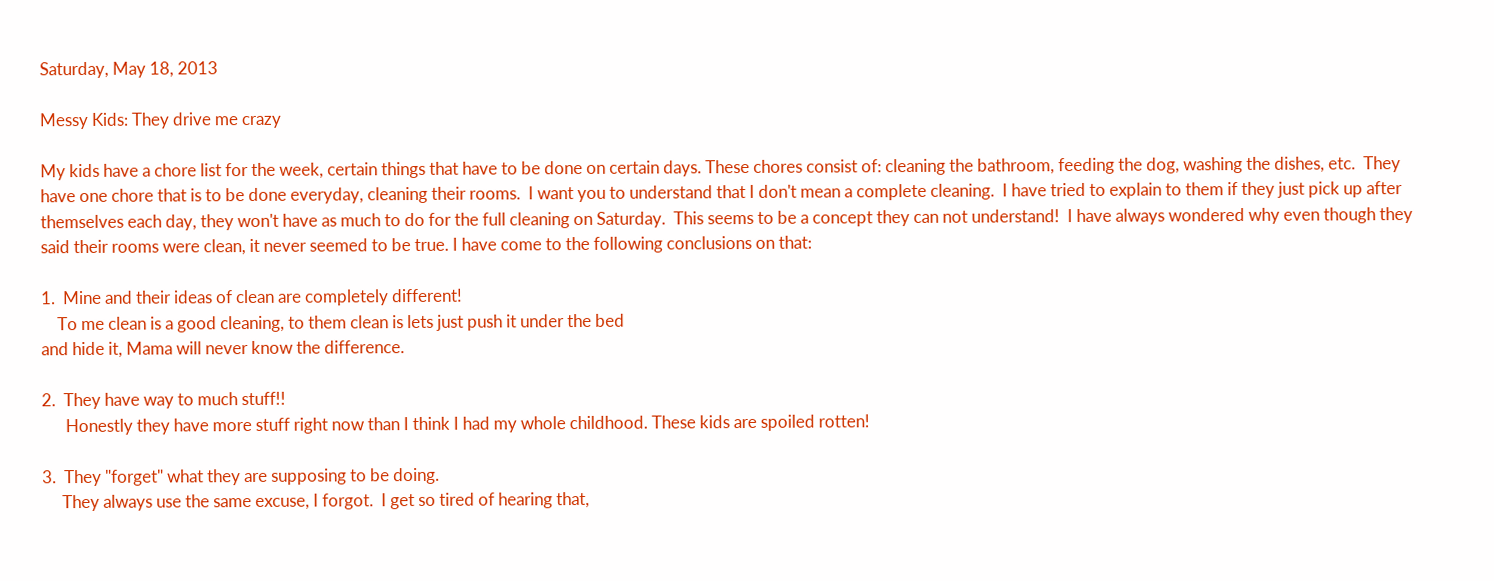Saturday, May 18, 2013

Messy Kids: They drive me crazy

My kids have a chore list for the week, certain things that have to be done on certain days. These chores consist of: cleaning the bathroom, feeding the dog, washing the dishes, etc.  They have one chore that is to be done everyday, cleaning their rooms.  I want you to understand that I don't mean a complete cleaning.  I have tried to explain to them if they just pick up after themselves each day, they won't have as much to do for the full cleaning on Saturday.  This seems to be a concept they can not understand!  I have always wondered why even though they said their rooms were clean, it never seemed to be true. I have come to the following conclusions on that:

1.  Mine and their ideas of clean are completely different!
    To me clean is a good cleaning, to them clean is lets just push it under the bed
and hide it, Mama will never know the difference.

2.  They have way to much stuff!!
      Honestly they have more stuff right now than I think I had my whole childhood. These kids are spoiled rotten!

3.  They "forget" what they are supposing to be doing.
     They always use the same excuse, I forgot.  I get so tired of hearing that,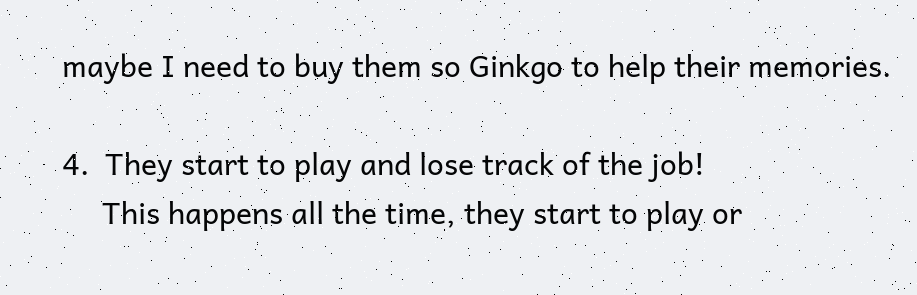maybe I need to buy them so Ginkgo to help their memories.

4.  They start to play and lose track of the job!
     This happens all the time, they start to play or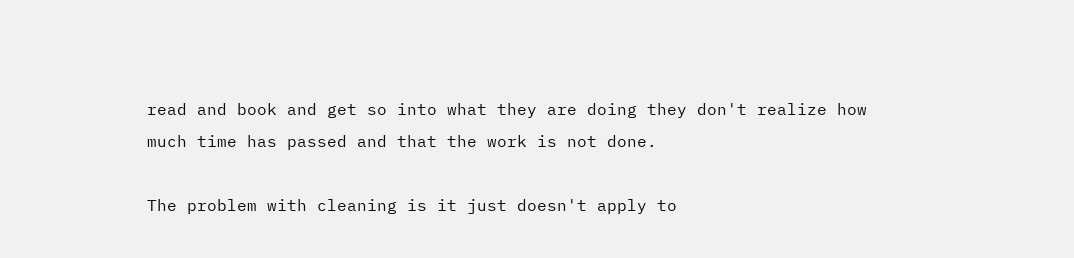read and book and get so into what they are doing they don't realize how much time has passed and that the work is not done.

The problem with cleaning is it just doesn't apply to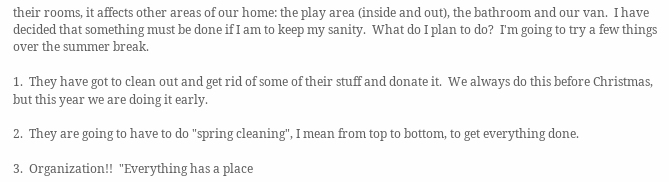their rooms, it affects other areas of our home: the play area (inside and out), the bathroom and our van.  I have decided that something must be done if I am to keep my sanity.  What do I plan to do?  I'm going to try a few things over the summer break.

1.  They have got to clean out and get rid of some of their stuff and donate it.  We always do this before Christmas, but this year we are doing it early.

2.  They are going to have to do "spring cleaning", I mean from top to bottom, to get everything done.

3.  Organization!!  "Everything has a place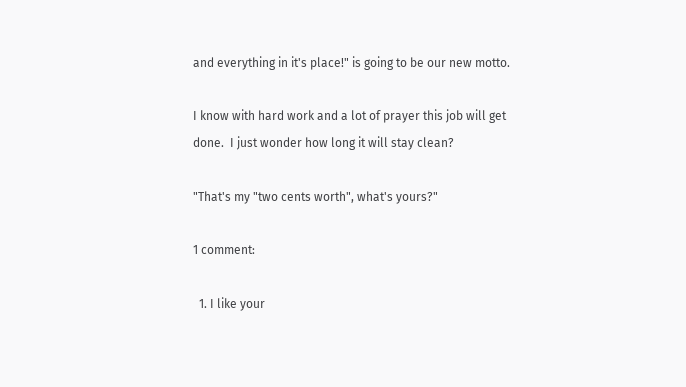and everything in it's place!" is going to be our new motto.

I know with hard work and a lot of prayer this job will get done.  I just wonder how long it will stay clean?

"That's my "two cents worth", what's yours?"

1 comment:

  1. I like your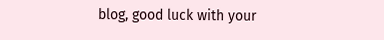blog, good luck with your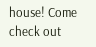house! Come check out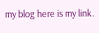my blog here is my link.